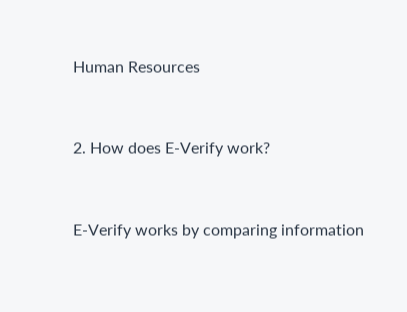Human Resources


2. How does E-Verify work?


E-Verify works by comparing information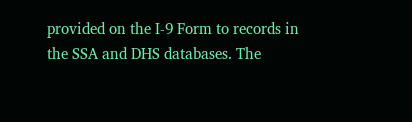provided on the I-9 Form to records in the SSA and DHS databases. The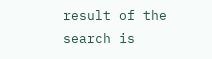result of the search is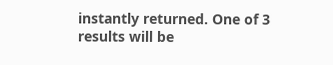instantly returned. One of 3 results will be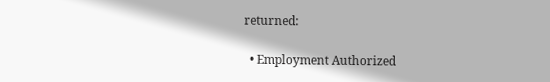returned:

  • Employment Authorized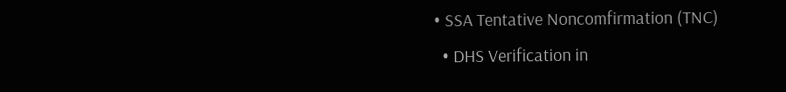• SSA Tentative Noncomfirmation (TNC)
  • DHS Verification in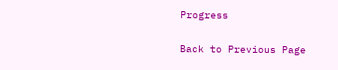Progress

Back to Previous Page